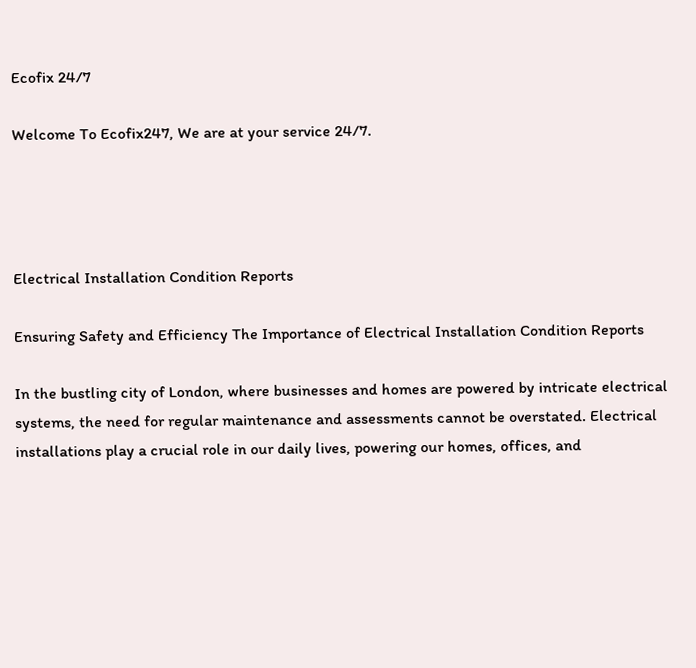Ecofix 24/7

Welcome To Ecofix247, We are at your service 24/7.




Electrical Installation Condition Reports

Ensuring Safety and Efficiency The Importance of Electrical Installation Condition Reports

In the bustling city of London, where businesses and homes are powered by intricate electrical systems, the need for regular maintenance and assessments cannot be overstated. Electrical installations play a crucial role in our daily lives, powering our homes, offices, and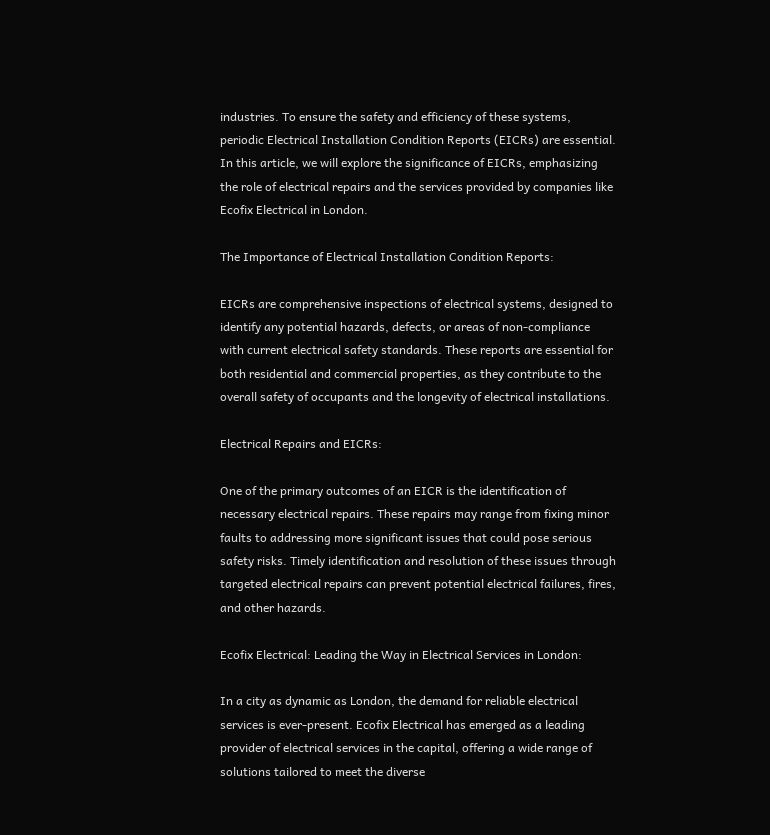industries. To ensure the safety and efficiency of these systems, periodic Electrical Installation Condition Reports (EICRs) are essential. In this article, we will explore the significance of EICRs, emphasizing the role of electrical repairs and the services provided by companies like Ecofix Electrical in London.

The Importance of Electrical Installation Condition Reports:

EICRs are comprehensive inspections of electrical systems, designed to identify any potential hazards, defects, or areas of non-compliance with current electrical safety standards. These reports are essential for both residential and commercial properties, as they contribute to the overall safety of occupants and the longevity of electrical installations.

Electrical Repairs and EICRs:

One of the primary outcomes of an EICR is the identification of necessary electrical repairs. These repairs may range from fixing minor faults to addressing more significant issues that could pose serious safety risks. Timely identification and resolution of these issues through targeted electrical repairs can prevent potential electrical failures, fires, and other hazards.

Ecofix Electrical: Leading the Way in Electrical Services in London:

In a city as dynamic as London, the demand for reliable electrical services is ever-present. Ecofix Electrical has emerged as a leading provider of electrical services in the capital, offering a wide range of solutions tailored to meet the diverse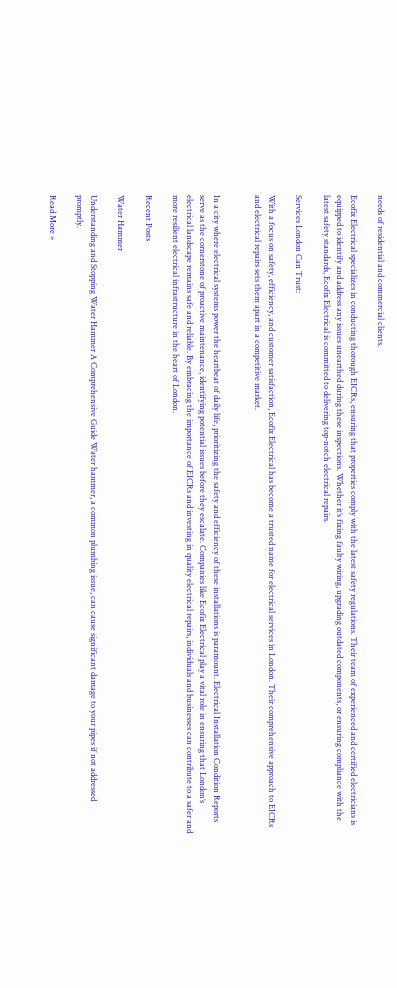needs of residential and commercial clients.

Ecofix Electrical specializes in conducting thorough EICRs, ensuring that properties comply with the latest safety regulations. Their team of experienced and certified electricians is equipped to identify and address any issues unearthed during these inspections. Whether it’s fixing faulty wiring, upgrading outdated components, or ensuring compliance with the latest safety standards, Ecofix Electrical is committed to delivering top-notch electrical repairs.

Services London Can Trust:

With a focus on safety, efficiency, and customer satisfaction, Ecofix Electrical has become a trusted name for electrical services in London. Their comprehensive approach to EICRs and electrical repairs sets them apart in a competitive market.


In a city where electrical systems power the heartbeat of daily life, prioritizing the safety and efficiency of these installations is paramount. Electrical Installation Condition Reports serve as the cornerstone of proactive maintenance, identifying potential issues before they escalate. Companies like Ecofix Electrical play a vital role in ensuring that London’s electrical landscape remains safe and reliable. By embracing the importance of EICRs and investing in quality electrical repairs, individuals and businesses can contribute to a safer and more resilient electrical infrastructure in the heart of London.

Recent Posts

Water Hammer

Understanding and Stopping Water Hammer A Comprehensive Guide Water hammer, a common plumbing issue, can cause significant damage to your pipes if not addressed promptly.

Read More »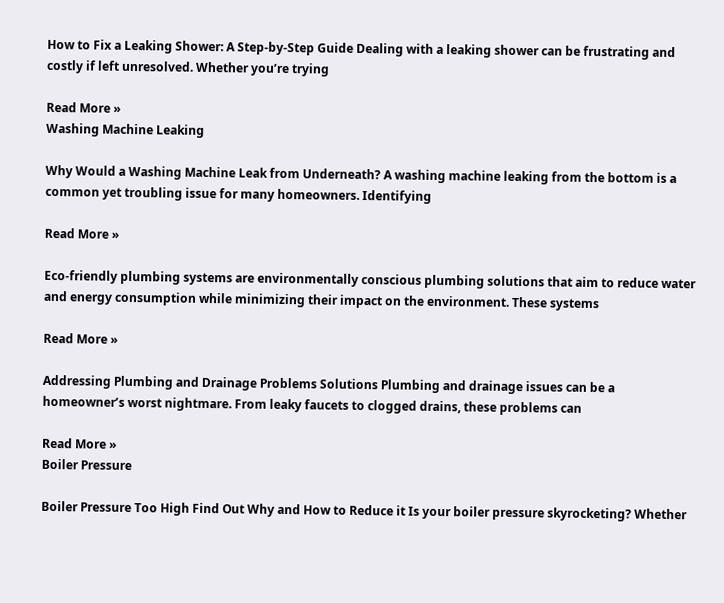How to Fix a Leaking Shower: A Step-by-Step Guide Dealing with a leaking shower can be frustrating and costly if left unresolved. Whether you’re trying

Read More »
Washing Machine Leaking

Why Would a Washing Machine Leak from Underneath? A washing machine leaking from the bottom is a common yet troubling issue for many homeowners. Identifying

Read More »

Eco-friendly plumbing systems are environmentally conscious plumbing solutions that aim to reduce water and energy consumption while minimizing their impact on the environment. These systems

Read More »

Addressing Plumbing and Drainage Problems Solutions Plumbing and drainage issues can be a homeowner’s worst nightmare. From leaky faucets to clogged drains, these problems can

Read More »
Boiler Pressure

Boiler Pressure Too High Find Out Why and How to Reduce it Is your boiler pressure skyrocketing? Whether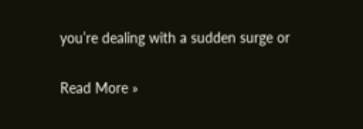you’re dealing with a sudden surge or

Read More »